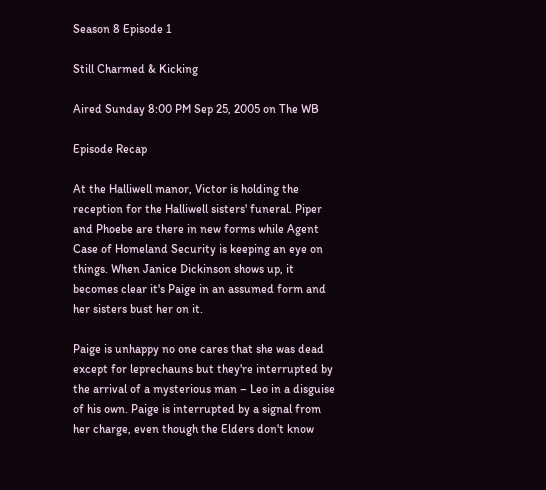Season 8 Episode 1

Still Charmed & Kicking

Aired Sunday 8:00 PM Sep 25, 2005 on The WB

Episode Recap

At the Halliwell manor, Victor is holding the reception for the Halliwell sisters' funeral. Piper and Phoebe are there in new forms while Agent Case of Homeland Security is keeping an eye on things. When Janice Dickinson shows up, it becomes clear it's Paige in an assumed form and her sisters bust her on it.

Paige is unhappy no one cares that she was dead except for leprechauns but they're interrupted by the arrival of a mysterious man – Leo in a disguise of his own. Paige is interrupted by a signal from her charge, even though the Elders don't know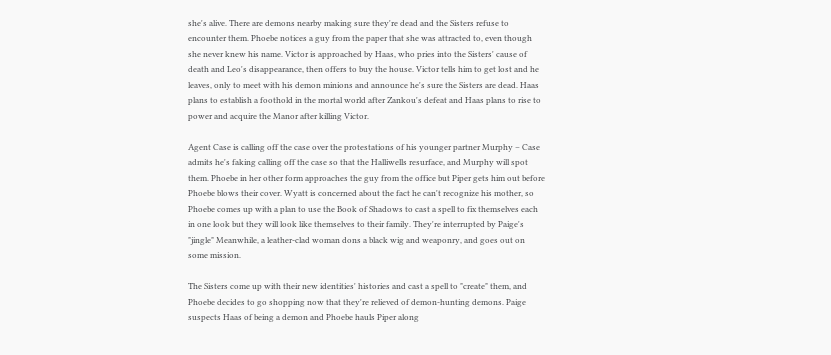she's alive. There are demons nearby making sure they're dead and the Sisters refuse to encounter them. Phoebe notices a guy from the paper that she was attracted to, even though she never knew his name. Victor is approached by Haas, who pries into the Sisters' cause of death and Leo's disappearance, then offers to buy the house. Victor tells him to get lost and he leaves, only to meet with his demon minions and announce he's sure the Sisters are dead. Haas plans to establish a foothold in the mortal world after Zankou's defeat and Haas plans to rise to power and acquire the Manor after killing Victor.

Agent Case is calling off the case over the protestations of his younger partner Murphy – Case admits he's faking calling off the case so that the Halliwells resurface, and Murphy will spot them. Phoebe in her other form approaches the guy from the office but Piper gets him out before Phoebe blows their cover. Wyatt is concerned about the fact he can't recognize his mother, so Phoebe comes up with a plan to use the Book of Shadows to cast a spell to fix themselves each in one look but they will look like themselves to their family. They're interrupted by Paige's "jingle" Meanwhile, a leather-clad woman dons a black wig and weaponry, and goes out on some mission.

The Sisters come up with their new identities' histories and cast a spell to "create" them, and Phoebe decides to go shopping now that they're relieved of demon-hunting demons. Paige suspects Haas of being a demon and Phoebe hauls Piper along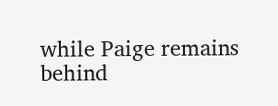while Paige remains behind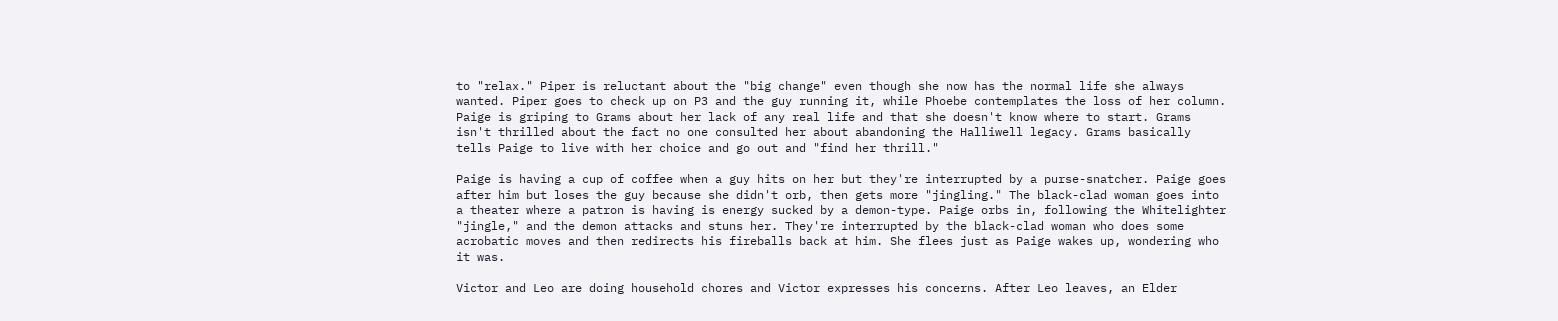to "relax." Piper is reluctant about the "big change" even though she now has the normal life she always wanted. Piper goes to check up on P3 and the guy running it, while Phoebe contemplates the loss of her column. Paige is griping to Grams about her lack of any real life and that she doesn't know where to start. Grams isn't thrilled about the fact no one consulted her about abandoning the Halliwell legacy. Grams basically tells Paige to live with her choice and go out and "find her thrill."

Paige is having a cup of coffee when a guy hits on her but they're interrupted by a purse-snatcher. Paige goes after him but loses the guy because she didn't orb, then gets more "jingling." The black-clad woman goes into a theater where a patron is having is energy sucked by a demon-type. Paige orbs in, following the Whitelighter "jingle," and the demon attacks and stuns her. They're interrupted by the black-clad woman who does some acrobatic moves and then redirects his fireballs back at him. She flees just as Paige wakes up, wondering who it was.

Victor and Leo are doing household chores and Victor expresses his concerns. After Leo leaves, an Elder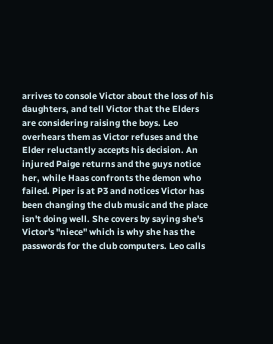arrives to console Victor about the loss of his daughters, and tell Victor that the Elders are considering raising the boys. Leo overhears them as Victor refuses and the Elder reluctantly accepts his decision. An injured Paige returns and the guys notice her, while Haas confronts the demon who failed. Piper is at P3 and notices Victor has been changing the club music and the place isn't doing well. She covers by saying she's Victor's "niece" which is why she has the passwords for the club computers. Leo calls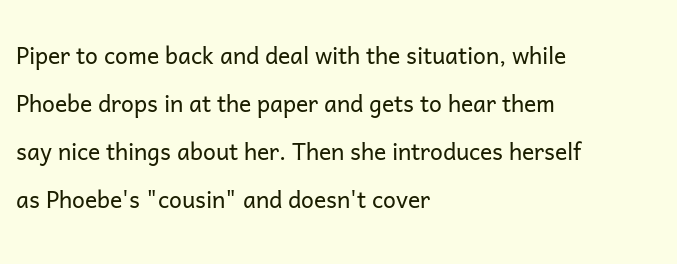Piper to come back and deal with the situation, while Phoebe drops in at the paper and gets to hear them say nice things about her. Then she introduces herself as Phoebe's "cousin" and doesn't cover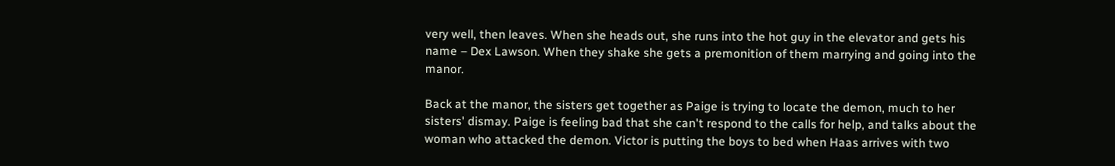very well, then leaves. When she heads out, she runs into the hot guy in the elevator and gets his name – Dex Lawson. When they shake she gets a premonition of them marrying and going into the manor.

Back at the manor, the sisters get together as Paige is trying to locate the demon, much to her sisters' dismay. Paige is feeling bad that she can't respond to the calls for help, and talks about the woman who attacked the demon. Victor is putting the boys to bed when Haas arrives with two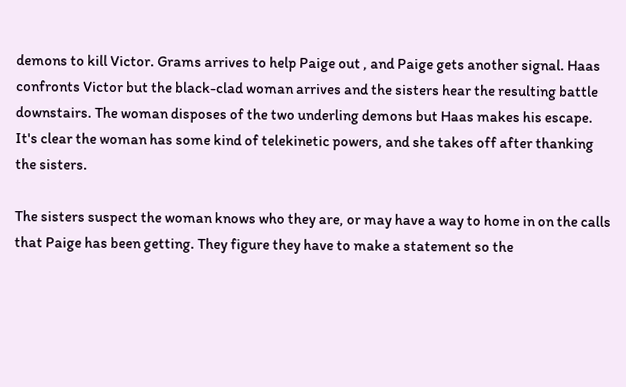demons to kill Victor. Grams arrives to help Paige out , and Paige gets another signal. Haas confronts Victor but the black-clad woman arrives and the sisters hear the resulting battle downstairs. The woman disposes of the two underling demons but Haas makes his escape. It's clear the woman has some kind of telekinetic powers, and she takes off after thanking the sisters.

The sisters suspect the woman knows who they are, or may have a way to home in on the calls that Paige has been getting. They figure they have to make a statement so the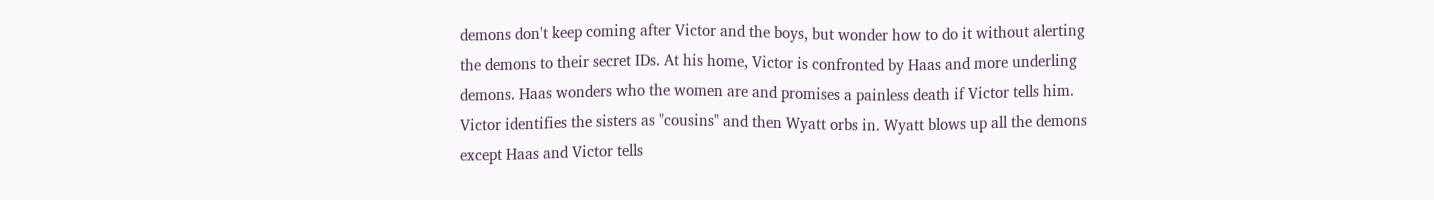demons don't keep coming after Victor and the boys, but wonder how to do it without alerting the demons to their secret IDs. At his home, Victor is confronted by Haas and more underling demons. Haas wonders who the women are and promises a painless death if Victor tells him. Victor identifies the sisters as "cousins" and then Wyatt orbs in. Wyatt blows up all the demons except Haas and Victor tells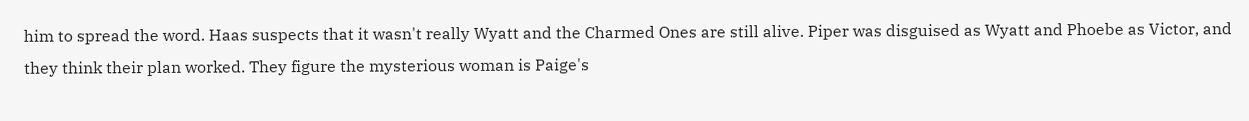him to spread the word. Haas suspects that it wasn't really Wyatt and the Charmed Ones are still alive. Piper was disguised as Wyatt and Phoebe as Victor, and they think their plan worked. They figure the mysterious woman is Paige's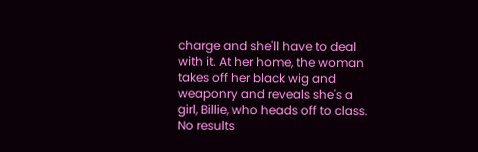charge and she'll have to deal with it. At her home, the woman takes off her black wig and weaponry and reveals she's a girl, Billie, who heads off to class.
No results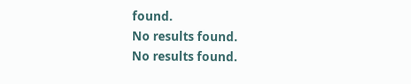found.
No results found.
No results found.